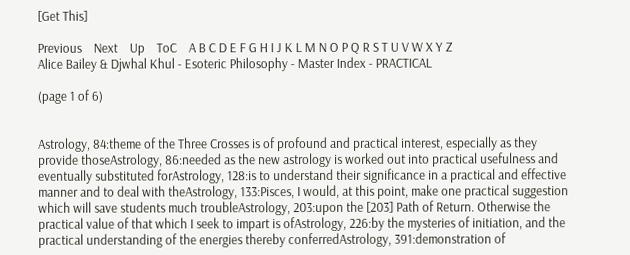[Get This]

Previous    Next    Up    ToC    A B C D E F G H I J K L M N O P Q R S T U V W X Y Z
Alice Bailey & Djwhal Khul - Esoteric Philosophy - Master Index - PRACTICAL

(page 1 of 6)


Astrology, 84:theme of the Three Crosses is of profound and practical interest, especially as they provide thoseAstrology, 86:needed as the new astrology is worked out into practical usefulness and eventually substituted forAstrology, 128:is to understand their significance in a practical and effective manner and to deal with theAstrology, 133:Pisces, I would, at this point, make one practical suggestion which will save students much troubleAstrology, 203:upon the [203] Path of Return. Otherwise the practical value of that which I seek to impart is ofAstrology, 226:by the mysteries of initiation, and the practical understanding of the energies thereby conferredAstrology, 391:demonstration of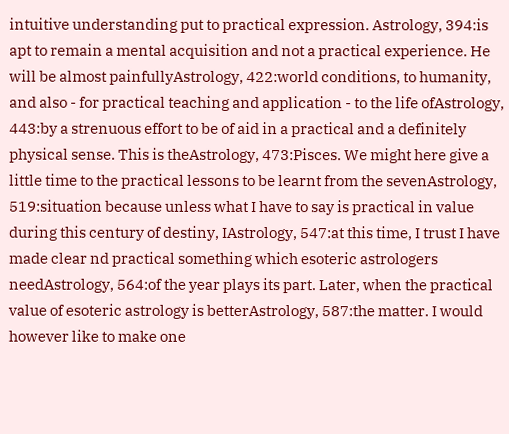intuitive understanding put to practical expression. Astrology, 394:is apt to remain a mental acquisition and not a practical experience. He will be almost painfullyAstrology, 422:world conditions, to humanity, and also - for practical teaching and application - to the life ofAstrology, 443:by a strenuous effort to be of aid in a practical and a definitely physical sense. This is theAstrology, 473:Pisces. We might here give a little time to the practical lessons to be learnt from the sevenAstrology, 519:situation because unless what I have to say is practical in value during this century of destiny, IAstrology, 547:at this time, I trust I have made clear nd practical something which esoteric astrologers needAstrology, 564:of the year plays its part. Later, when the practical value of esoteric astrology is betterAstrology, 587:the matter. I would however like to make one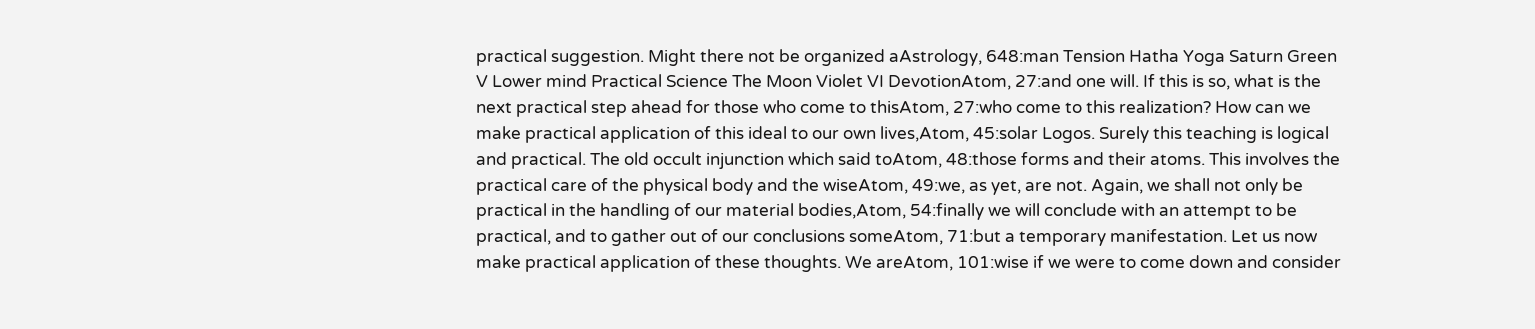practical suggestion. Might there not be organized aAstrology, 648:man Tension Hatha Yoga Saturn Green V Lower mind Practical Science The Moon Violet VI DevotionAtom, 27:and one will. If this is so, what is the next practical step ahead for those who come to thisAtom, 27:who come to this realization? How can we make practical application of this ideal to our own lives,Atom, 45:solar Logos. Surely this teaching is logical and practical. The old occult injunction which said toAtom, 48:those forms and their atoms. This involves the practical care of the physical body and the wiseAtom, 49:we, as yet, are not. Again, we shall not only be practical in the handling of our material bodies,Atom, 54:finally we will conclude with an attempt to be practical, and to gather out of our conclusions someAtom, 71:but a temporary manifestation. Let us now make practical application of these thoughts. We areAtom, 101:wise if we were to come down and consider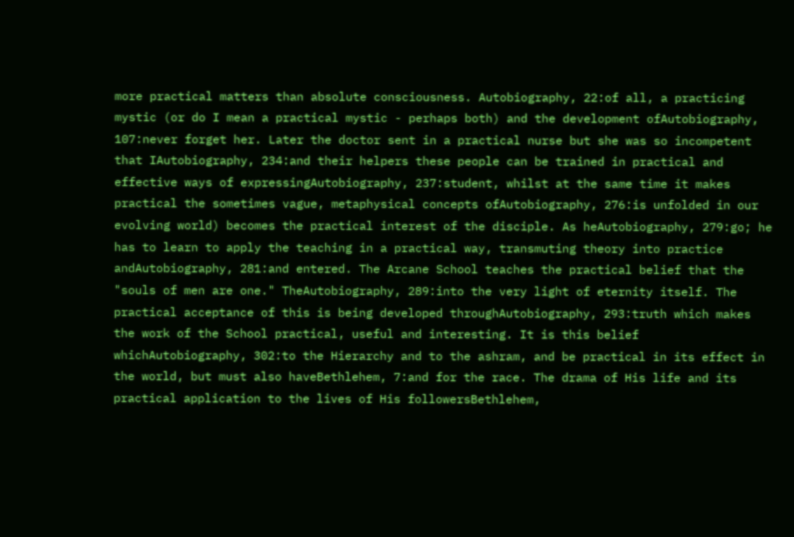more practical matters than absolute consciousness. Autobiography, 22:of all, a practicing mystic (or do I mean a practical mystic - perhaps both) and the development ofAutobiography, 107:never forget her. Later the doctor sent in a practical nurse but she was so incompetent that IAutobiography, 234:and their helpers these people can be trained in practical and effective ways of expressingAutobiography, 237:student, whilst at the same time it makes practical the sometimes vague, metaphysical concepts ofAutobiography, 276:is unfolded in our evolving world) becomes the practical interest of the disciple. As heAutobiography, 279:go; he has to learn to apply the teaching in a practical way, transmuting theory into practice andAutobiography, 281:and entered. The Arcane School teaches the practical belief that the "souls of men are one." TheAutobiography, 289:into the very light of eternity itself. The practical acceptance of this is being developed throughAutobiography, 293:truth which makes the work of the School practical, useful and interesting. It is this belief whichAutobiography, 302:to the Hierarchy and to the ashram, and be practical in its effect in the world, but must also haveBethlehem, 7:and for the race. The drama of His life and its practical application to the lives of His followersBethlehem,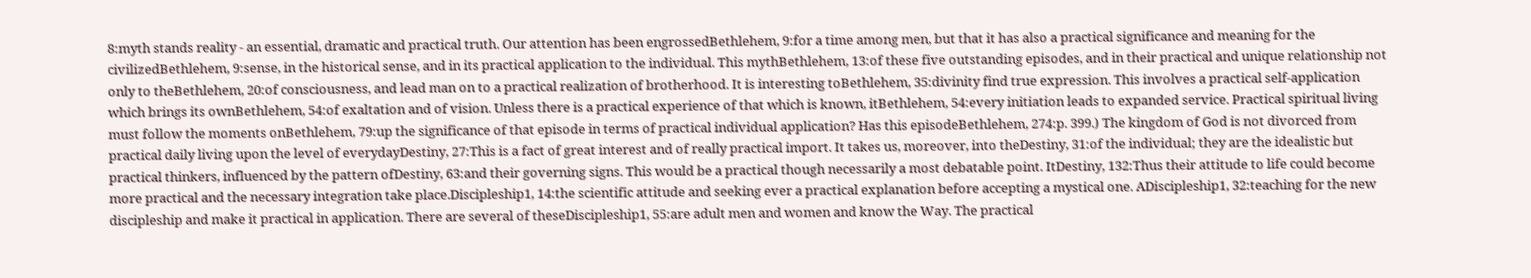8:myth stands reality - an essential, dramatic and practical truth. Our attention has been engrossedBethlehem, 9:for a time among men, but that it has also a practical significance and meaning for the civilizedBethlehem, 9:sense, in the historical sense, and in its practical application to the individual. This mythBethlehem, 13:of these five outstanding episodes, and in their practical and unique relationship not only to theBethlehem, 20:of consciousness, and lead man on to a practical realization of brotherhood. It is interesting toBethlehem, 35:divinity find true expression. This involves a practical self-application which brings its ownBethlehem, 54:of exaltation and of vision. Unless there is a practical experience of that which is known, itBethlehem, 54:every initiation leads to expanded service. Practical spiritual living must follow the moments onBethlehem, 79:up the significance of that episode in terms of practical individual application? Has this episodeBethlehem, 274:p. 399.) The kingdom of God is not divorced from practical daily living upon the level of everydayDestiny, 27:This is a fact of great interest and of really practical import. It takes us, moreover, into theDestiny, 31:of the individual; they are the idealistic but practical thinkers, influenced by the pattern ofDestiny, 63:and their governing signs. This would be a practical though necessarily a most debatable point. ItDestiny, 132:Thus their attitude to life could become more practical and the necessary integration take place.Discipleship1, 14:the scientific attitude and seeking ever a practical explanation before accepting a mystical one. ADiscipleship1, 32:teaching for the new discipleship and make it practical in application. There are several of theseDiscipleship1, 55:are adult men and women and know the Way. The practical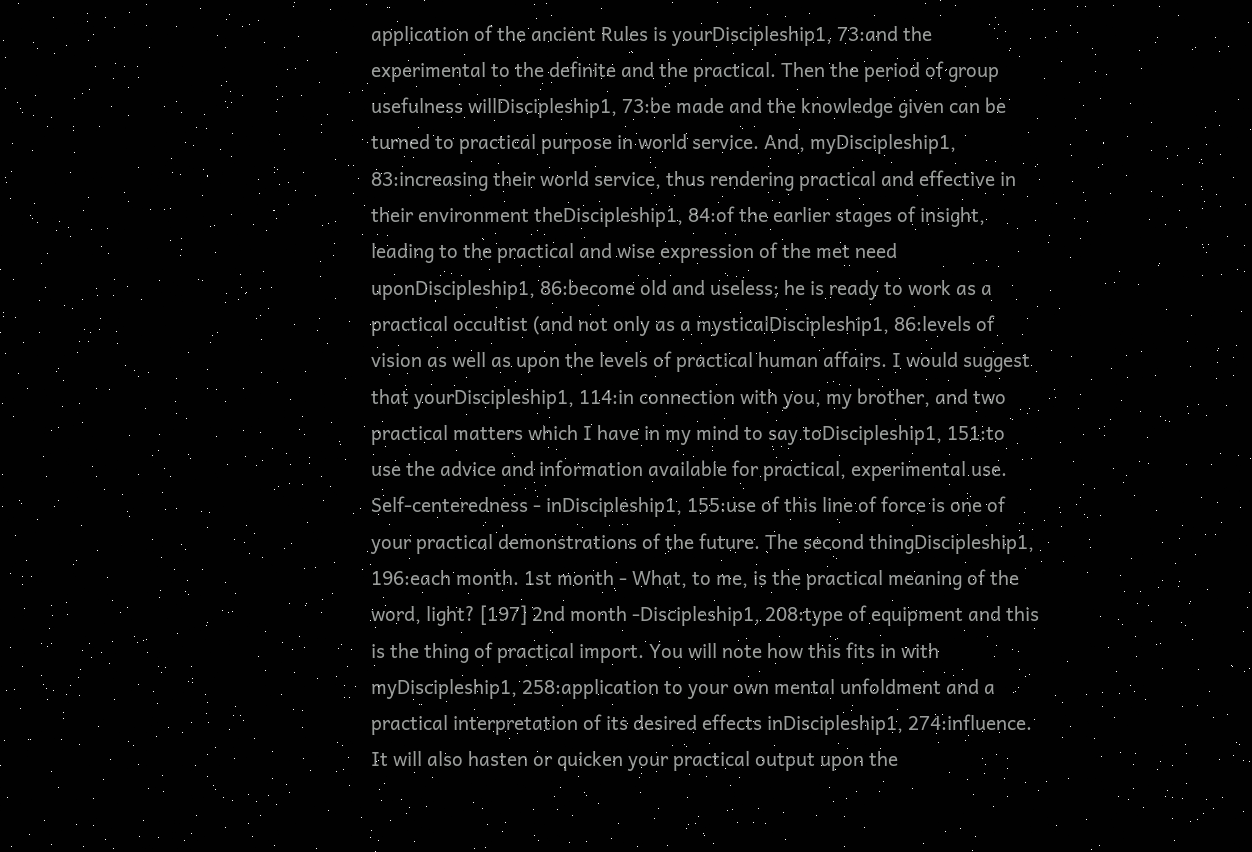application of the ancient Rules is yourDiscipleship1, 73:and the experimental to the definite and the practical. Then the period of group usefulness willDiscipleship1, 73:be made and the knowledge given can be turned to practical purpose in world service. And, myDiscipleship1, 83:increasing their world service, thus rendering practical and effective in their environment theDiscipleship1, 84:of the earlier stages of insight, leading to the practical and wise expression of the met need uponDiscipleship1, 86:become old and useless; he is ready to work as a practical occultist (and not only as a mysticalDiscipleship1, 86:levels of vision as well as upon the levels of practical human affairs. I would suggest that yourDiscipleship1, 114:in connection with you, my brother, and two practical matters which I have in my mind to say toDiscipleship1, 151:to use the advice and information available for practical, experimental use. Self-centeredness - inDiscipleship1, 155:use of this line of force is one of your practical demonstrations of the future. The second thingDiscipleship1, 196:each month. 1st month - What, to me, is the practical meaning of the word, light? [197] 2nd month -Discipleship1, 208:type of equipment and this is the thing of practical import. You will note how this fits in with myDiscipleship1, 258:application to your own mental unfoldment and a practical interpretation of its desired effects inDiscipleship1, 274:influence. It will also hasten or quicken your practical output upon the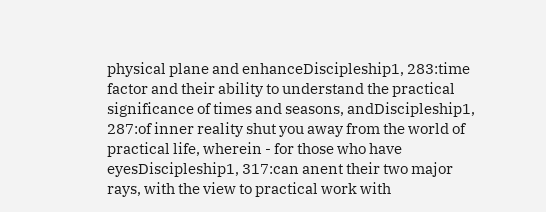physical plane and enhanceDiscipleship1, 283:time factor and their ability to understand the practical significance of times and seasons, andDiscipleship1, 287:of inner reality shut you away from the world of practical life, wherein - for those who have eyesDiscipleship1, 317:can anent their two major rays, with the view to practical work with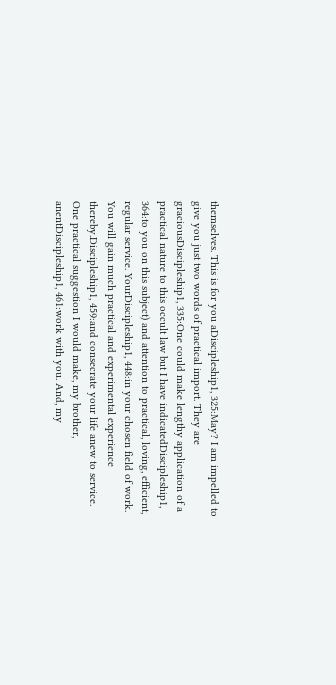themselves. This is for you aDiscipleship1, 325:May? I am impelled to give you just two words of practical import. They are graciousDiscipleship1, 335:One could make lengthy application of a practical nature to this occult law but I have indicatedDiscipleship1, 364:to you on this subject) and attention to practical, loving, efficient, regular service. YourDiscipleship1, 448:in your chosen field of work. You will gain much practical and experimental experience thereby.Discipleship1, 459:and consecrate your life anew to service. One practical suggestion I would make, my brother, anentDiscipleship1, 461:work with you. And, my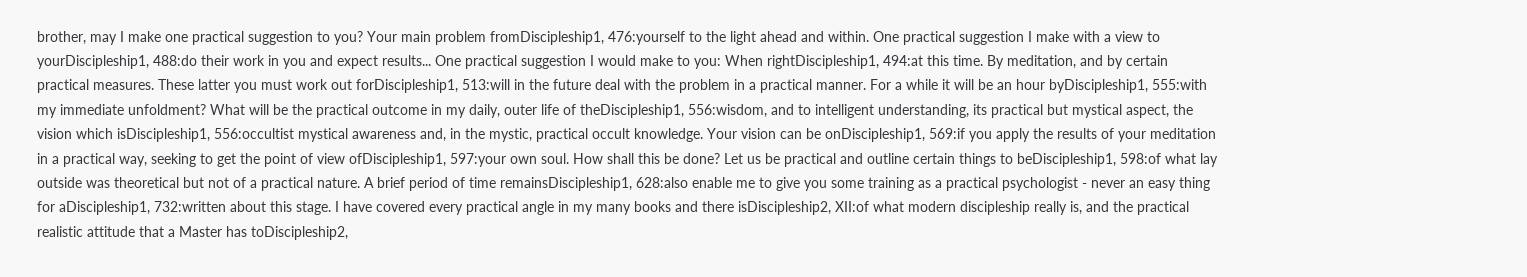brother, may I make one practical suggestion to you? Your main problem fromDiscipleship1, 476:yourself to the light ahead and within. One practical suggestion I make with a view to yourDiscipleship1, 488:do their work in you and expect results... One practical suggestion I would make to you: When rightDiscipleship1, 494:at this time. By meditation, and by certain practical measures. These latter you must work out forDiscipleship1, 513:will in the future deal with the problem in a practical manner. For a while it will be an hour byDiscipleship1, 555:with my immediate unfoldment? What will be the practical outcome in my daily, outer life of theDiscipleship1, 556:wisdom, and to intelligent understanding, its practical but mystical aspect, the vision which isDiscipleship1, 556:occultist mystical awareness and, in the mystic, practical occult knowledge. Your vision can be onDiscipleship1, 569:if you apply the results of your meditation in a practical way, seeking to get the point of view ofDiscipleship1, 597:your own soul. How shall this be done? Let us be practical and outline certain things to beDiscipleship1, 598:of what lay outside was theoretical but not of a practical nature. A brief period of time remainsDiscipleship1, 628:also enable me to give you some training as a practical psychologist - never an easy thing for aDiscipleship1, 732:written about this stage. I have covered every practical angle in my many books and there isDiscipleship2, XII:of what modern discipleship really is, and the practical realistic attitude that a Master has toDiscipleship2,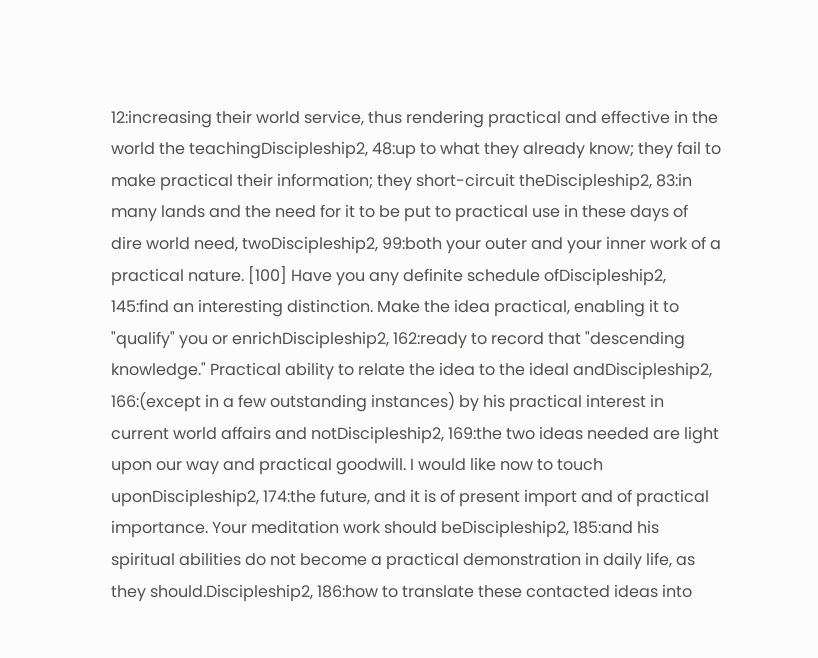12:increasing their world service, thus rendering practical and effective in the world the teachingDiscipleship2, 48:up to what they already know; they fail to make practical their information; they short-circuit theDiscipleship2, 83:in many lands and the need for it to be put to practical use in these days of dire world need, twoDiscipleship2, 99:both your outer and your inner work of a practical nature. [100] Have you any definite schedule ofDiscipleship2, 145:find an interesting distinction. Make the idea practical, enabling it to "qualify" you or enrichDiscipleship2, 162:ready to record that "descending knowledge." Practical ability to relate the idea to the ideal andDiscipleship2, 166:(except in a few outstanding instances) by his practical interest in current world affairs and notDiscipleship2, 169:the two ideas needed are light upon our way and practical goodwill. I would like now to touch uponDiscipleship2, 174:the future, and it is of present import and of practical importance. Your meditation work should beDiscipleship2, 185:and his spiritual abilities do not become a practical demonstration in daily life, as they should.Discipleship2, 186:how to translate these contacted ideas into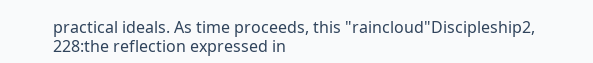practical ideals. As time proceeds, this "raincloud"Discipleship2, 228:the reflection expressed in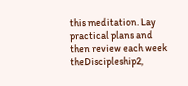this meditation. Lay practical plans and then review each week theDiscipleship2,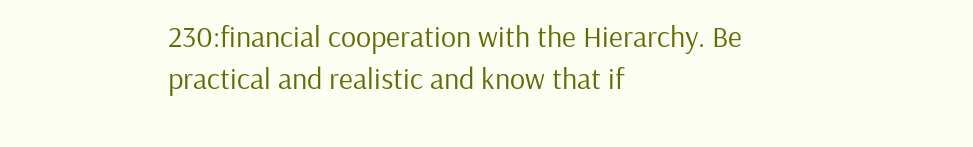230:financial cooperation with the Hierarchy. Be practical and realistic and know that if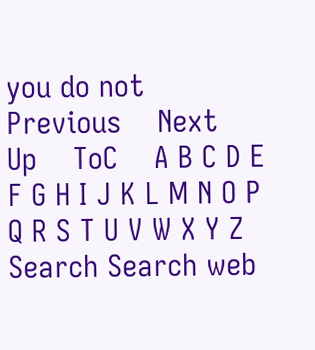you do not
Previous    Next    Up    ToC    A B C D E F G H I J K L M N O P Q R S T U V W X Y Z
Search Search web